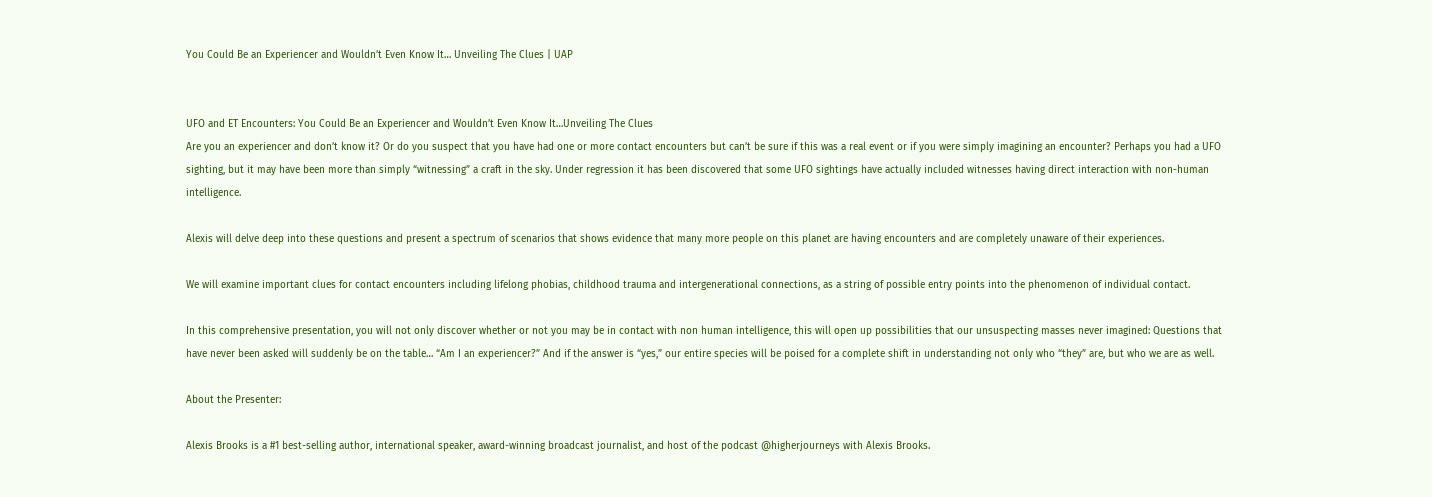You Could Be an Experiencer and Wouldn’t Even Know It… Unveiling The Clues | UAP


UFO and ET Encounters: You Could Be an Experiencer and Wouldn’t Even Know It…Unveiling The Clues
Are you an experiencer and don’t know it? Or do you suspect that you have had one or more contact encounters but can’t be sure if this was a real event or if you were simply imagining an encounter? Perhaps you had a UFO sighting, but it may have been more than simply “witnessing” a craft in the sky. Under regression it has been discovered that some UFO sightings have actually included witnesses having direct interaction with non-human intelligence.

Alexis will delve deep into these questions and present a spectrum of scenarios that shows evidence that many more people on this planet are having encounters and are completely unaware of their experiences.

We will examine important clues for contact encounters including lifelong phobias, childhood trauma and intergenerational connections, as a string of possible entry points into the phenomenon of individual contact.

In this comprehensive presentation, you will not only discover whether or not you may be in contact with non human intelligence, this will open up possibilities that our unsuspecting masses never imagined: Questions that have never been asked will suddenly be on the table… “Am I an experiencer?” And if the answer is “yes,” our entire species will be poised for a complete shift in understanding not only who “they” are, but who we are as well.

About the Presenter:

Alexis Brooks is a #1 best-selling author, international speaker, award-winning broadcast journalist, and host of the podcast @higherjourneys with Alexis Brooks.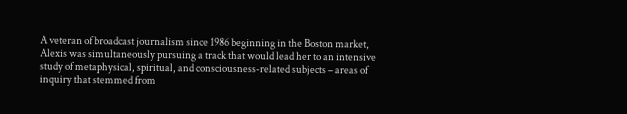A veteran of broadcast journalism since 1986 beginning in the Boston market, Alexis was simultaneously pursuing a track that would lead her to an intensive study of metaphysical, spiritual, and consciousness-related subjects – areas of inquiry that stemmed from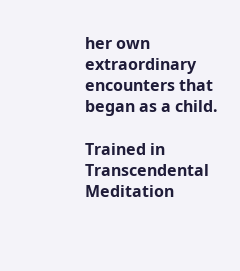her own extraordinary encounters that began as a child.

Trained in Transcendental Meditation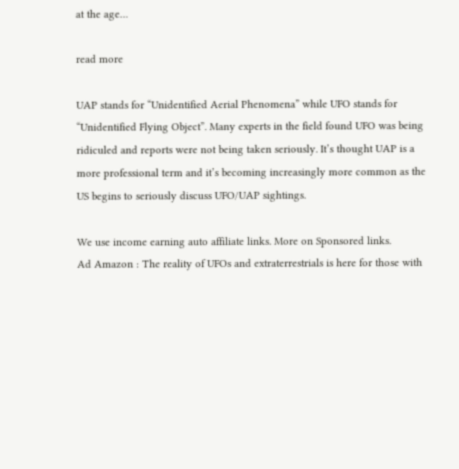at the age…

read more

UAP stands for “Unidentified Aerial Phenomena” while UFO stands for “Unidentified Flying Object”. Many experts in the field found UFO was being ridiculed and reports were not being taken seriously. It’s thought UAP is a more professional term and it’s becoming increasingly more common as the US begins to seriously discuss UFO/UAP sightings.

We use income earning auto affiliate links. More on Sponsored links.
Ad Amazon : The reality of UFOs and extraterrestrials is here for those with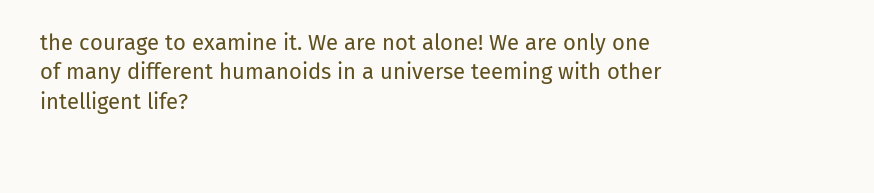the courage to examine it. We are not alone! We are only one of many different humanoids in a universe teeming with other intelligent life?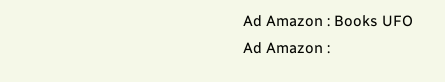Ad Amazon : Books UFO
Ad Amazon :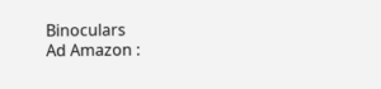Binoculars
Ad Amazon :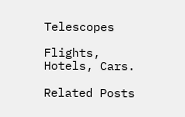Telescopes

Flights, Hotels, Cars.

Related Posts